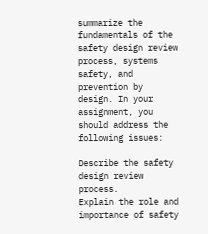summarize the fundamentals of the safety design review process, systems safety, and prevention by design. In your assignment, you should address the following issues:

Describe the safety design review process.
Explain the role and importance of safety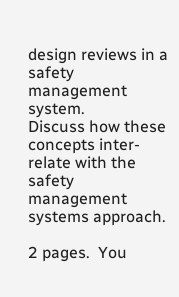design reviews in a safety management system.
Discuss how these concepts inter-relate with the safety management systems approach.

2 pages.  You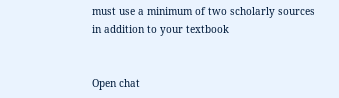must use a minimum of two scholarly sources in addition to your textbook


Open chat